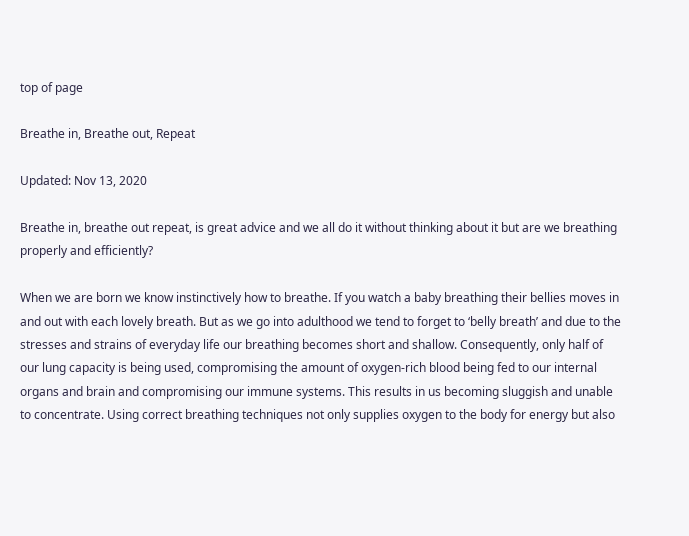top of page

Breathe in, Breathe out, Repeat

Updated: Nov 13, 2020

Breathe in, breathe out repeat, is great advice and we all do it without thinking about it but are we breathing properly and efficiently?

When we are born we know instinctively how to breathe. If you watch a baby breathing their bellies moves in and out with each lovely breath. But as we go into adulthood we tend to forget to ‘belly breath’ and due to the stresses and strains of everyday life our breathing becomes short and shallow. Consequently, only half of our lung capacity is being used, compromising the amount of oxygen-rich blood being fed to our internal organs and brain and compromising our immune systems. This results in us becoming sluggish and unable to concentrate. Using correct breathing techniques not only supplies oxygen to the body for energy but also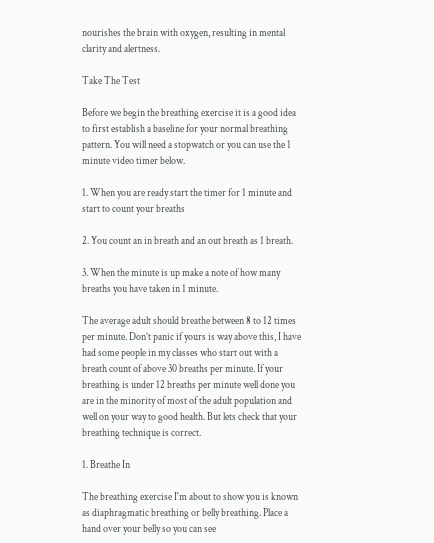nourishes the brain with oxygen, resulting in mental clarity and alertness.

Take The Test

Before we begin the breathing exercise it is a good idea to first establish a baseline for your normal breathing pattern. You will need a stopwatch or you can use the 1 minute video timer below.

1. When you are ready start the timer for 1 minute and start to count your breaths

2. You count an in breath and an out breath as 1 breath.

3. When the minute is up make a note of how many breaths you have taken in 1 minute.

The average adult should breathe between 8 to 12 times per minute. Don’t panic if yours is way above this, I have had some people in my classes who start out with a breath count of above 30 breaths per minute. If your breathing is under 12 breaths per minute well done you are in the minority of most of the adult population and well on your way to good health. But lets check that your breathing technique is correct.

1. Breathe In

The breathing exercise I'm about to show you is known as diaphragmatic breathing or belly breathing. Place a hand over your belly so you can see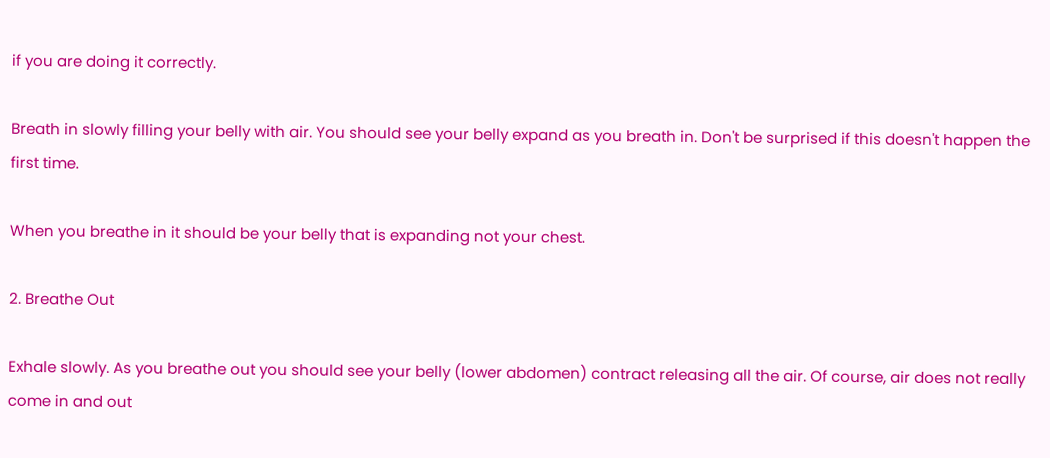if you are doing it correctly.

Breath in slowly filling your belly with air. You should see your belly expand as you breath in. Don't be surprised if this doesn't happen the first time.

When you breathe in it should be your belly that is expanding not your chest.

2. Breathe Out

Exhale slowly. As you breathe out you should see your belly (lower abdomen) contract releasing all the air. Of course, air does not really come in and out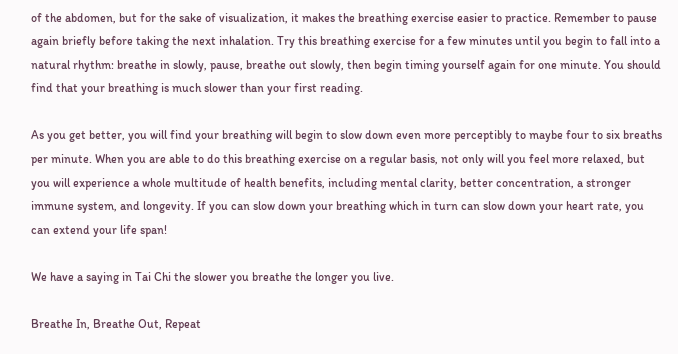of the abdomen, but for the sake of visualization, it makes the breathing exercise easier to practice. Remember to pause again briefly before taking the next inhalation. Try this breathing exercise for a few minutes until you begin to fall into a natural rhythm: breathe in slowly, pause, breathe out slowly, then begin timing yourself again for one minute. You should find that your breathing is much slower than your first reading.

As you get better, you will find your breathing will begin to slow down even more perceptibly to maybe four to six breaths per minute. When you are able to do this breathing exercise on a regular basis, not only will you feel more relaxed, but you will experience a whole multitude of health benefits, including mental clarity, better concentration, a stronger immune system, and longevity. If you can slow down your breathing which in turn can slow down your heart rate, you can extend your life span!

We have a saying in Tai Chi the slower you breathe the longer you live.

Breathe In, Breathe Out, Repeat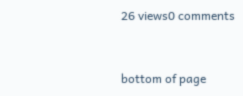26 views0 comments


bottom of page